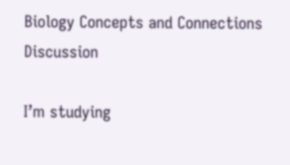Biology Concepts and Connections Discussion

I’m studying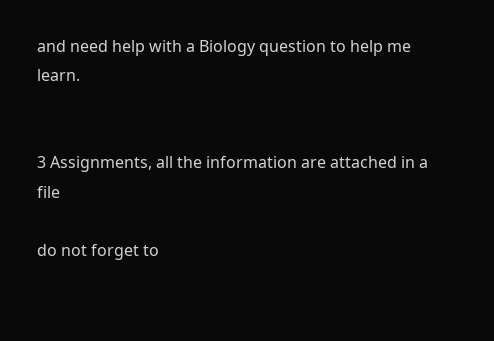and need help with a Biology question to help me learn.


3 Assignments, all the information are attached in a file

do not forget to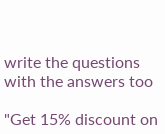write the questions with the answers too

"Get 15% discount on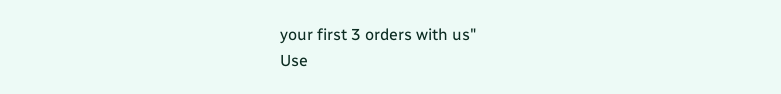your first 3 orders with us"
Use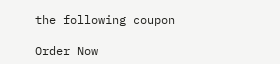the following coupon

Order Now